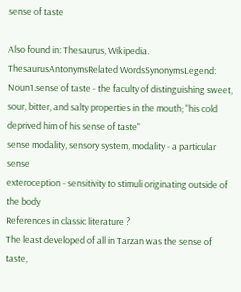sense of taste

Also found in: Thesaurus, Wikipedia.
ThesaurusAntonymsRelated WordsSynonymsLegend:
Noun1.sense of taste - the faculty of distinguishing sweet, sour, bitter, and salty properties in the mouth; "his cold deprived him of his sense of taste"
sense modality, sensory system, modality - a particular sense
exteroception - sensitivity to stimuli originating outside of the body
References in classic literature ?
The least developed of all in Tarzan was the sense of taste,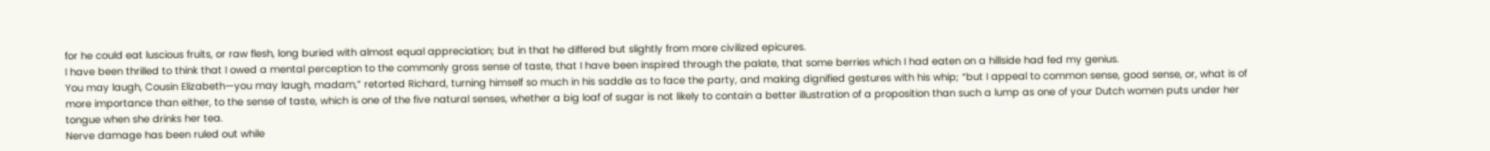for he could eat luscious fruits, or raw flesh, long buried with almost equal appreciation; but in that he differed but slightly from more civilized epicures.
I have been thrilled to think that I owed a mental perception to the commonly gross sense of taste, that I have been inspired through the palate, that some berries which I had eaten on a hillside had fed my genius.
You may laugh, Cousin Elizabeth—you may laugh, madam,” retorted Richard, turning himself so much in his saddle as to face the party, and making dignified gestures with his whip; “but I appeal to common sense, good sense, or, what is of more importance than either, to the sense of taste, which is one of the five natural senses, whether a big loaf of sugar is not likely to contain a better illustration of a proposition than such a lump as one of your Dutch women puts under her tongue when she drinks her tea.
Nerve damage has been ruled out while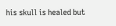his skull is healed but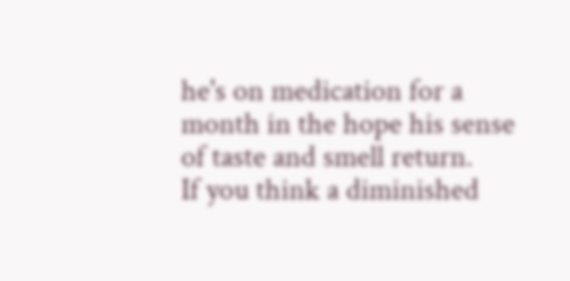he's on medication for a month in the hope his sense of taste and smell return.
If you think a diminished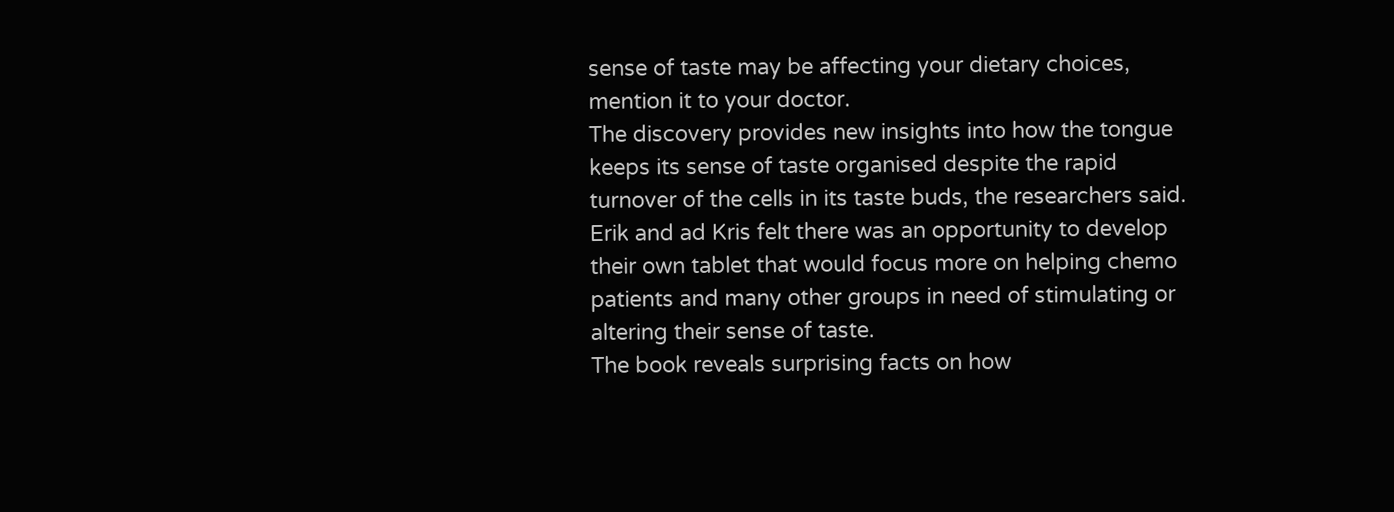sense of taste may be affecting your dietary choices, mention it to your doctor.
The discovery provides new insights into how the tongue keeps its sense of taste organised despite the rapid turnover of the cells in its taste buds, the researchers said.
Erik and ad Kris felt there was an opportunity to develop their own tablet that would focus more on helping chemo patients and many other groups in need of stimulating or altering their sense of taste.
The book reveals surprising facts on how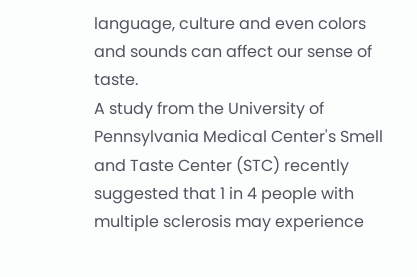language, culture and even colors and sounds can affect our sense of taste.
A study from the University of Pennsylvania Medical Center's Smell and Taste Center (STC) recently suggested that 1 in 4 people with multiple sclerosis may experience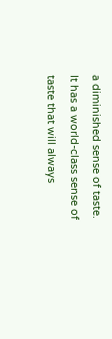a diminished sense of taste.
It has a world-class sense of taste that will always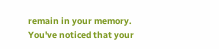remain in your memory.
You've noticed that your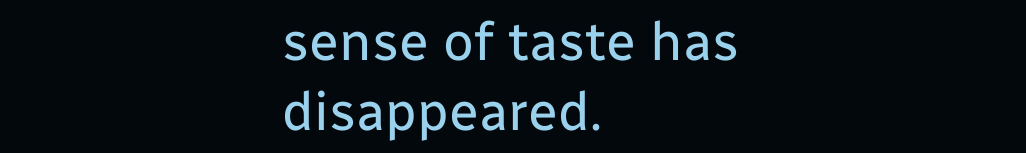sense of taste has disappeared.